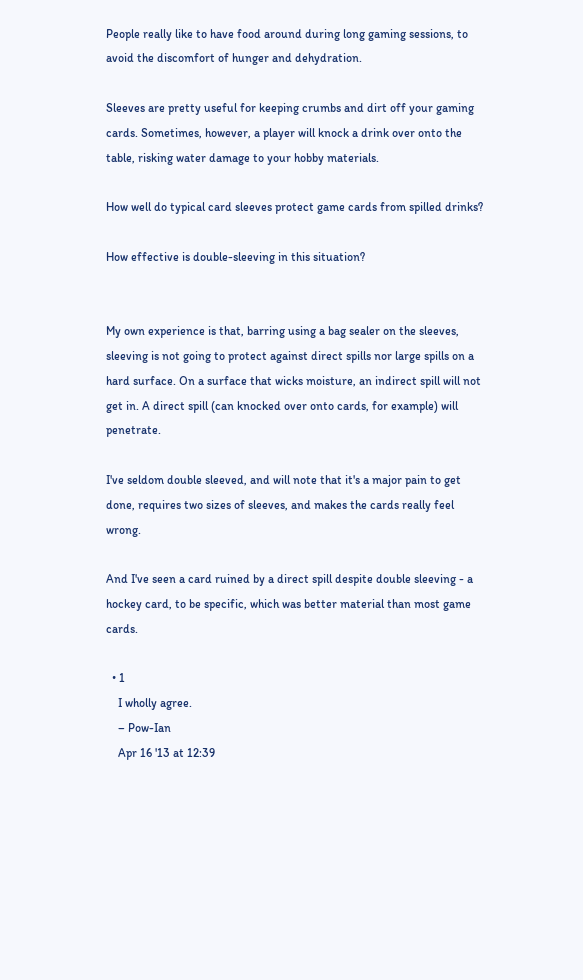People really like to have food around during long gaming sessions, to avoid the discomfort of hunger and dehydration.

Sleeves are pretty useful for keeping crumbs and dirt off your gaming cards. Sometimes, however, a player will knock a drink over onto the table, risking water damage to your hobby materials.

How well do typical card sleeves protect game cards from spilled drinks?

How effective is double-sleeving in this situation?


My own experience is that, barring using a bag sealer on the sleeves, sleeving is not going to protect against direct spills nor large spills on a hard surface. On a surface that wicks moisture, an indirect spill will not get in. A direct spill (can knocked over onto cards, for example) will penetrate.

I've seldom double sleeved, and will note that it's a major pain to get done, requires two sizes of sleeves, and makes the cards really feel wrong.

And I've seen a card ruined by a direct spill despite double sleeving - a hockey card, to be specific, which was better material than most game cards.

  • 1
    I wholly agree.
    – Pow-Ian
    Apr 16 '13 at 12:39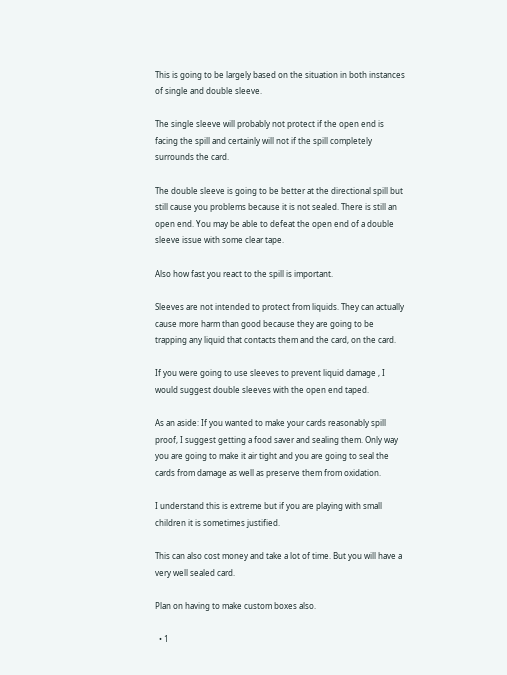This is going to be largely based on the situation in both instances of single and double sleeve.

The single sleeve will probably not protect if the open end is facing the spill and certainly will not if the spill completely surrounds the card.

The double sleeve is going to be better at the directional spill but still cause you problems because it is not sealed. There is still an open end. You may be able to defeat the open end of a double sleeve issue with some clear tape.

Also how fast you react to the spill is important.

Sleeves are not intended to protect from liquids. They can actually cause more harm than good because they are going to be trapping any liquid that contacts them and the card, on the card.

If you were going to use sleeves to prevent liquid damage , I would suggest double sleeves with the open end taped.

As an aside: If you wanted to make your cards reasonably spill proof, I suggest getting a food saver and sealing them. Only way you are going to make it air tight and you are going to seal the cards from damage as well as preserve them from oxidation.

I understand this is extreme but if you are playing with small children it is sometimes justified.

This can also cost money and take a lot of time. But you will have a very well sealed card.

Plan on having to make custom boxes also.

  • 1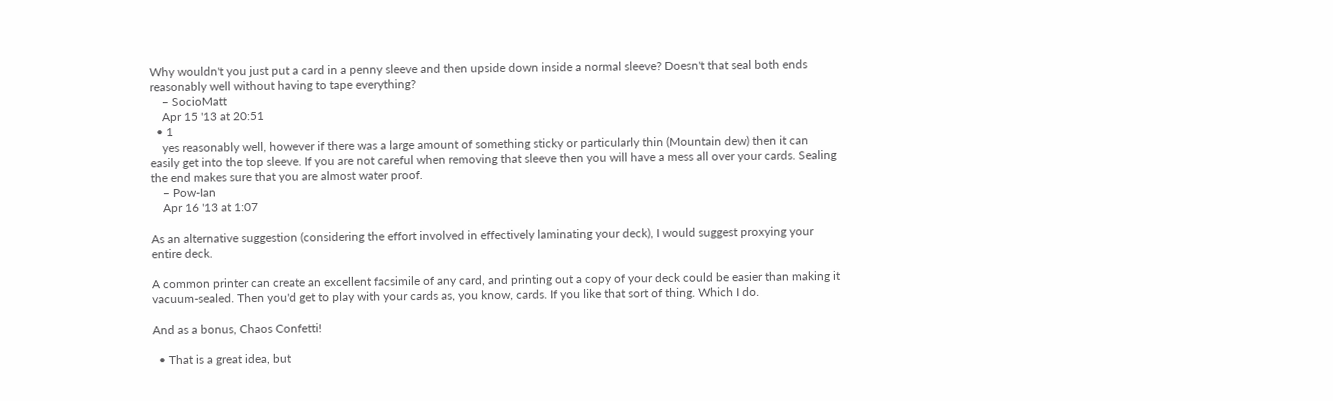Why wouldn't you just put a card in a penny sleeve and then upside down inside a normal sleeve? Doesn't that seal both ends reasonably well without having to tape everything?
    – SocioMatt
    Apr 15 '13 at 20:51
  • 1
    yes reasonably well, however if there was a large amount of something sticky or particularly thin (Mountain dew) then it can easily get into the top sleeve. If you are not careful when removing that sleeve then you will have a mess all over your cards. Sealing the end makes sure that you are almost water proof.
    – Pow-Ian
    Apr 16 '13 at 1:07

As an alternative suggestion (considering the effort involved in effectively laminating your deck), I would suggest proxying your entire deck.

A common printer can create an excellent facsimile of any card, and printing out a copy of your deck could be easier than making it vacuum-sealed. Then you'd get to play with your cards as, you know, cards. If you like that sort of thing. Which I do.

And as a bonus, Chaos Confetti!

  • That is a great idea, but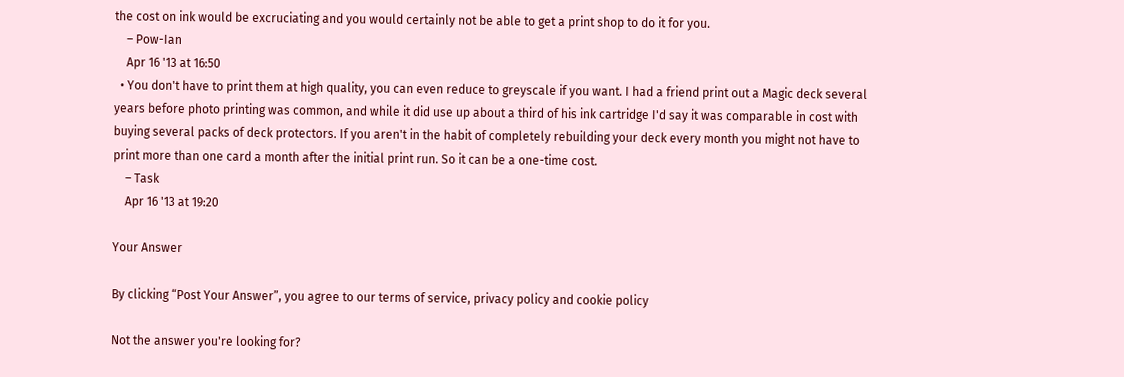the cost on ink would be excruciating and you would certainly not be able to get a print shop to do it for you.
    – Pow-Ian
    Apr 16 '13 at 16:50
  • You don't have to print them at high quality, you can even reduce to greyscale if you want. I had a friend print out a Magic deck several years before photo printing was common, and while it did use up about a third of his ink cartridge I'd say it was comparable in cost with buying several packs of deck protectors. If you aren't in the habit of completely rebuilding your deck every month you might not have to print more than one card a month after the initial print run. So it can be a one-time cost.
    – Task
    Apr 16 '13 at 19:20

Your Answer

By clicking “Post Your Answer”, you agree to our terms of service, privacy policy and cookie policy

Not the answer you're looking for?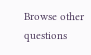Browse other questions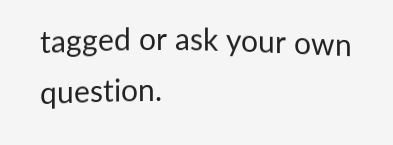tagged or ask your own question.